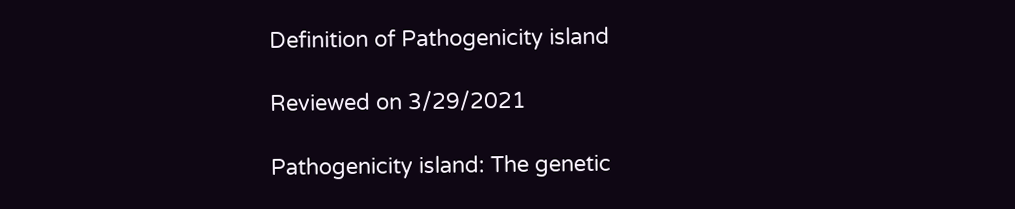Definition of Pathogenicity island

Reviewed on 3/29/2021

Pathogenicity island: The genetic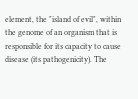element, the "island of evil", within the genome of an organism that is responsible for its capacity to cause disease (its pathogenicity). The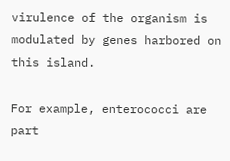virulence of the organism is modulated by genes harbored on this island.

For example, enterococci are part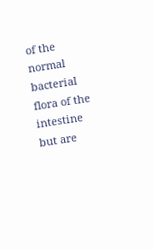of the normal bacterial flora of the intestine but are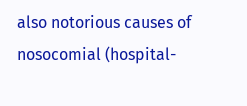also notorious causes of nosocomial (hospital-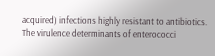acquired) infections highly resistant to antibiotics. The virulence determinants of enterococci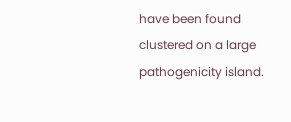have been found clustered on a large pathogenicity island.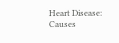Heart Disease: Causes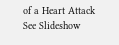of a Heart Attack See Slideshow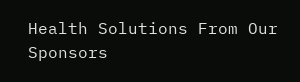Health Solutions From Our Sponsors